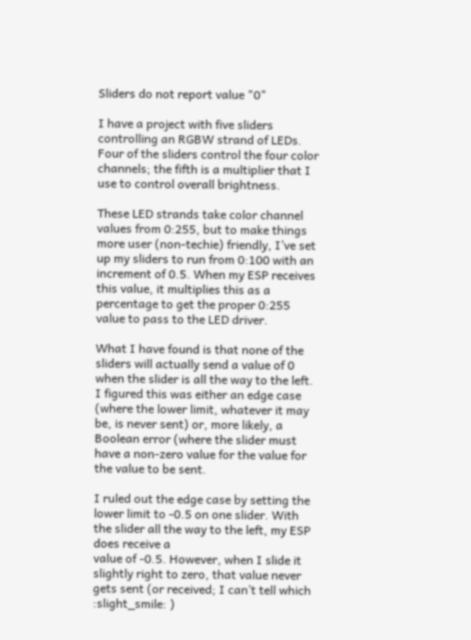Sliders do not report value "0"

I have a project with five sliders controlling an RGBW strand of LEDs. Four of the sliders control the four color channels; the fifth is a multiplier that I use to control overall brightness.

These LED strands take color channel values from 0:255, but to make things more user (non-techie) friendly, I’ve set up my sliders to run from 0:100 with an increment of 0.5. When my ESP receives this value, it multiplies this as a percentage to get the proper 0:255 value to pass to the LED driver.

What I have found is that none of the sliders will actually send a value of 0 when the slider is all the way to the left. I figured this was either an edge case (where the lower limit, whatever it may be, is never sent) or, more likely, a Boolean error (where the slider must have a non-zero value for the value for the value to be sent.

I ruled out the edge case by setting the lower limit to -0.5 on one slider. With the slider all the way to the left, my ESP does receive a
value of -0.5. However, when I slide it slightly right to zero, that value never gets sent (or received; I can’t tell which :slight_smile: )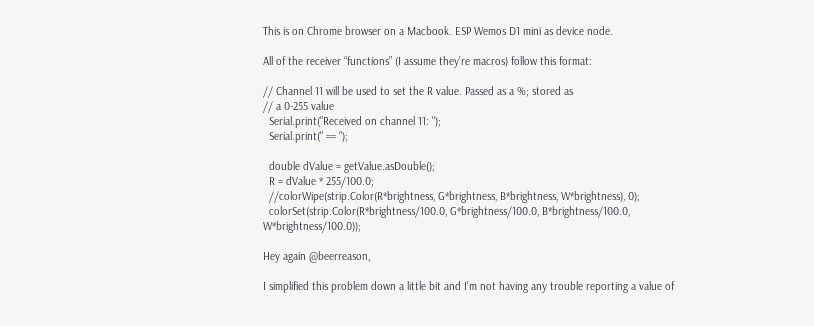This is on Chrome browser on a Macbook. ESP Wemos D1 mini as device node.

All of the receiver “functions” (I assume they’re macros) follow this format:

// Channel 11 will be used to set the R value. Passed as a %; stored as
// a 0-255 value
  Serial.print("Received on channel 11: ");
  Serial.print(" == ");

  double dValue = getValue.asDouble();
  R = dValue * 255/100.0;
  //colorWipe(strip.Color(R*brightness, G*brightness, B*brightness, W*brightness), 0);
  colorSet(strip.Color(R*brightness/100.0, G*brightness/100.0, B*brightness/100.0, W*brightness/100.0));

Hey again @beerreason,

I simplified this problem down a little bit and I’m not having any trouble reporting a value of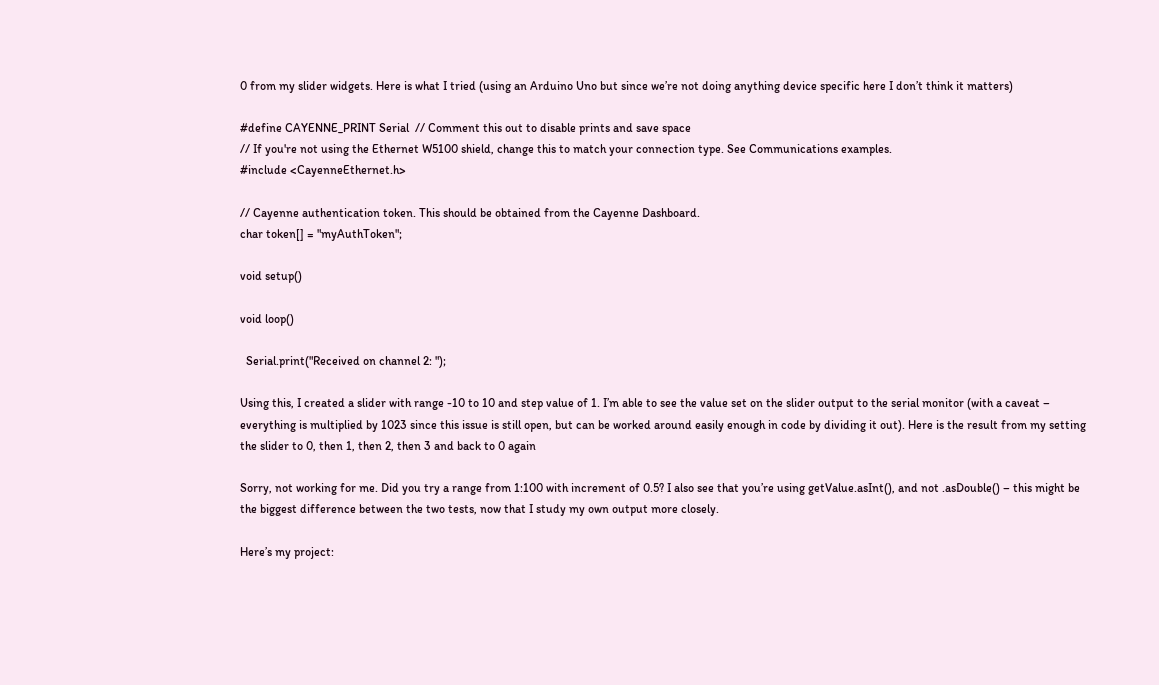0 from my slider widgets. Here is what I tried (using an Arduino Uno but since we’re not doing anything device specific here I don’t think it matters)

#define CAYENNE_PRINT Serial  // Comment this out to disable prints and save space
// If you're not using the Ethernet W5100 shield, change this to match your connection type. See Communications examples.
#include <CayenneEthernet.h>

// Cayenne authentication token. This should be obtained from the Cayenne Dashboard.
char token[] = "myAuthToken";

void setup()

void loop()

  Serial.print("Received on channel 2: ");

Using this, I created a slider with range -10 to 10 and step value of 1. I’m able to see the value set on the slider output to the serial monitor (with a caveat – everything is multiplied by 1023 since this issue is still open, but can be worked around easily enough in code by dividing it out). Here is the result from my setting the slider to 0, then 1, then 2, then 3 and back to 0 again

Sorry, not working for me. Did you try a range from 1:100 with increment of 0.5? I also see that you’re using getValue.asInt(), and not .asDouble() – this might be the biggest difference between the two tests, now that I study my own output more closely.

Here’s my project: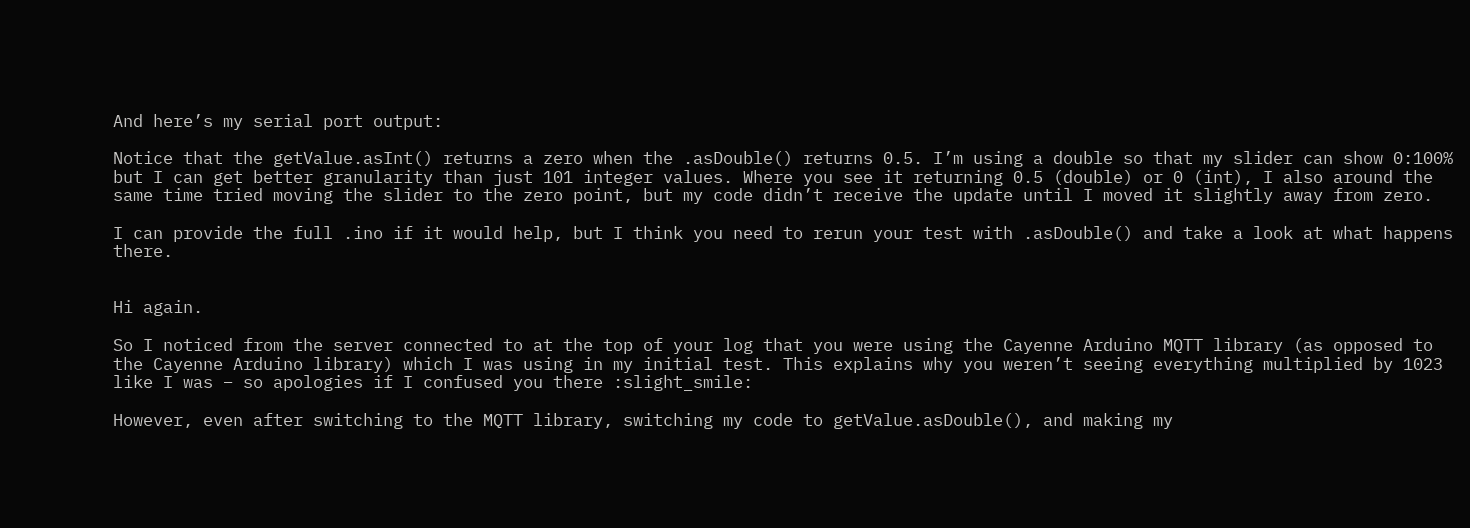And here’s my serial port output:

Notice that the getValue.asInt() returns a zero when the .asDouble() returns 0.5. I’m using a double so that my slider can show 0:100% but I can get better granularity than just 101 integer values. Where you see it returning 0.5 (double) or 0 (int), I also around the same time tried moving the slider to the zero point, but my code didn’t receive the update until I moved it slightly away from zero.

I can provide the full .ino if it would help, but I think you need to rerun your test with .asDouble() and take a look at what happens there.


Hi again.

So I noticed from the server connected to at the top of your log that you were using the Cayenne Arduino MQTT library (as opposed to the Cayenne Arduino library) which I was using in my initial test. This explains why you weren’t seeing everything multiplied by 1023 like I was – so apologies if I confused you there :slight_smile:

However, even after switching to the MQTT library, switching my code to getValue.asDouble(), and making my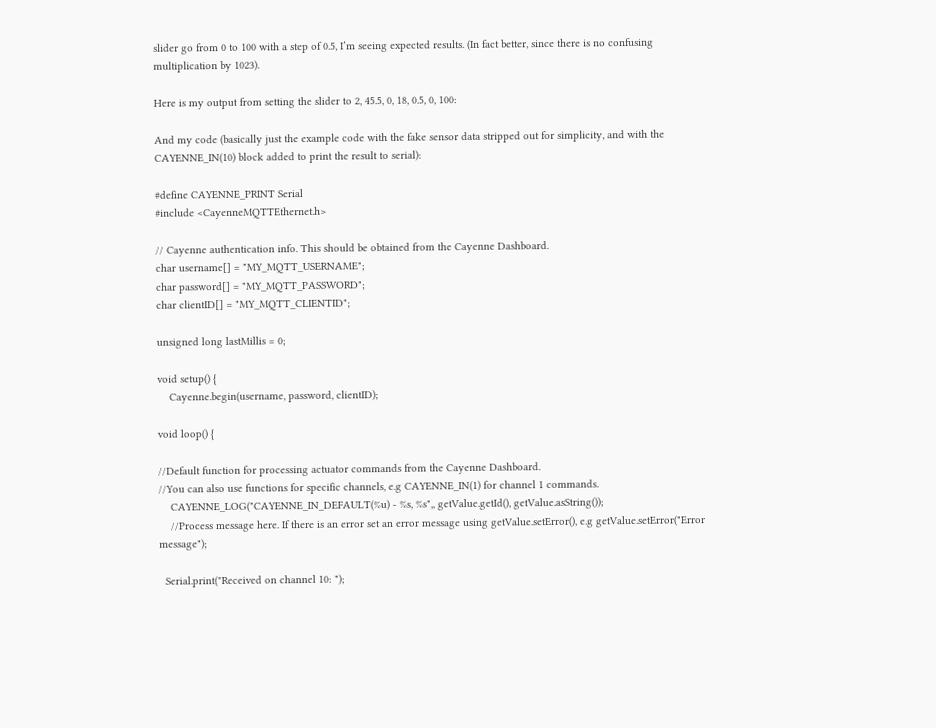slider go from 0 to 100 with a step of 0.5, I’m seeing expected results. (In fact better, since there is no confusing multiplication by 1023).

Here is my output from setting the slider to 2, 45.5, 0, 18, 0.5, 0, 100:

And my code (basically just the example code with the fake sensor data stripped out for simplicity, and with the CAYENNE_IN(10) block added to print the result to serial):

#define CAYENNE_PRINT Serial
#include <CayenneMQTTEthernet.h>

// Cayenne authentication info. This should be obtained from the Cayenne Dashboard.
char username[] = "MY_MQTT_USERNAME";
char password[] = "MY_MQTT_PASSWORD";
char clientID[] = "MY_MQTT_CLIENTID";

unsigned long lastMillis = 0;

void setup() {
    Cayenne.begin(username, password, clientID);

void loop() {

//Default function for processing actuator commands from the Cayenne Dashboard.
//You can also use functions for specific channels, e.g CAYENNE_IN(1) for channel 1 commands.
    CAYENNE_LOG("CAYENNE_IN_DEFAULT(%u) - %s, %s",, getValue.getId(), getValue.asString());
    //Process message here. If there is an error set an error message using getValue.setError(), e.g getValue.setError("Error message");

  Serial.print("Received on channel 10: ");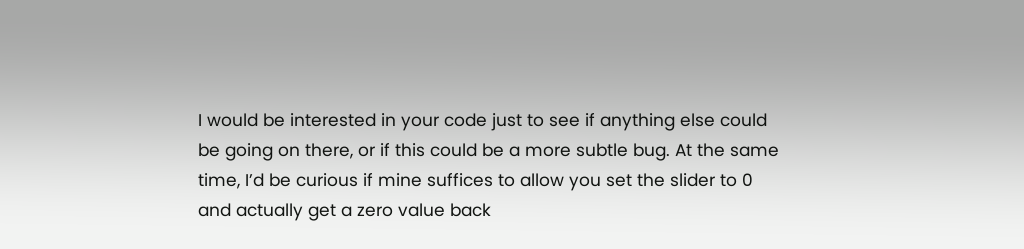I would be interested in your code just to see if anything else could be going on there, or if this could be a more subtle bug. At the same time, I’d be curious if mine suffices to allow you set the slider to 0 and actually get a zero value back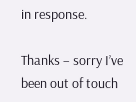in response.

Thanks – sorry I’ve been out of touch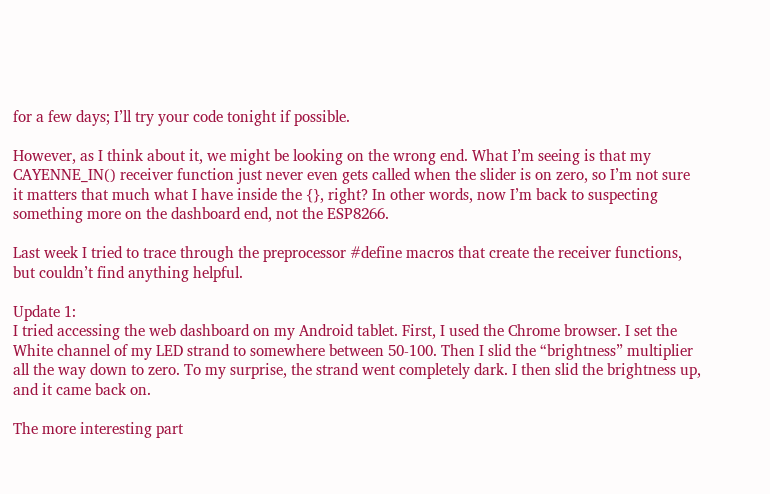for a few days; I’ll try your code tonight if possible.

However, as I think about it, we might be looking on the wrong end. What I’m seeing is that my CAYENNE_IN() receiver function just never even gets called when the slider is on zero, so I’m not sure it matters that much what I have inside the {}, right? In other words, now I’m back to suspecting something more on the dashboard end, not the ESP8266.

Last week I tried to trace through the preprocessor #define macros that create the receiver functions, but couldn’t find anything helpful.

Update 1:
I tried accessing the web dashboard on my Android tablet. First, I used the Chrome browser. I set the White channel of my LED strand to somewhere between 50-100. Then I slid the “brightness” multiplier all the way down to zero. To my surprise, the strand went completely dark. I then slid the brightness up, and it came back on.

The more interesting part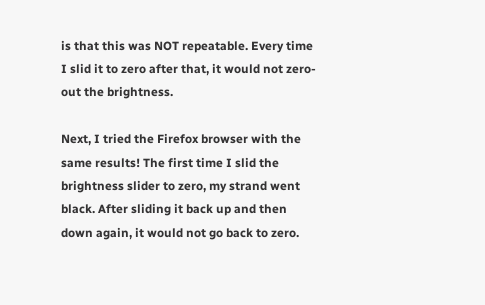is that this was NOT repeatable. Every time I slid it to zero after that, it would not zero-out the brightness.

Next, I tried the Firefox browser with the same results! The first time I slid the brightness slider to zero, my strand went black. After sliding it back up and then down again, it would not go back to zero.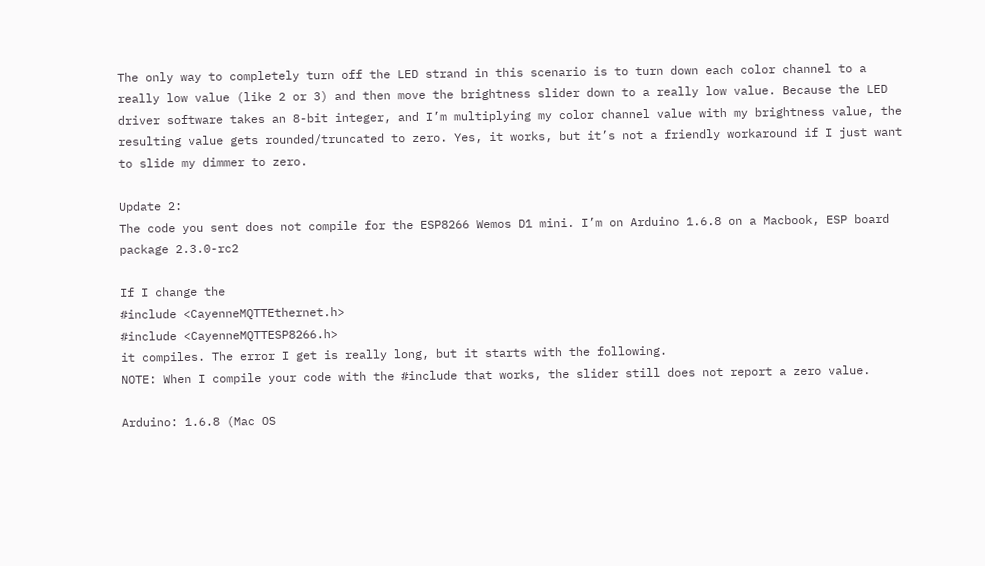The only way to completely turn off the LED strand in this scenario is to turn down each color channel to a really low value (like 2 or 3) and then move the brightness slider down to a really low value. Because the LED driver software takes an 8-bit integer, and I’m multiplying my color channel value with my brightness value, the resulting value gets rounded/truncated to zero. Yes, it works, but it’s not a friendly workaround if I just want to slide my dimmer to zero.

Update 2:
The code you sent does not compile for the ESP8266 Wemos D1 mini. I’m on Arduino 1.6.8 on a Macbook, ESP board package 2.3.0-rc2

If I change the
#include <CayenneMQTTEthernet.h>
#include <CayenneMQTTESP8266.h>
it compiles. The error I get is really long, but it starts with the following.
NOTE: When I compile your code with the #include that works, the slider still does not report a zero value.

Arduino: 1.6.8 (Mac OS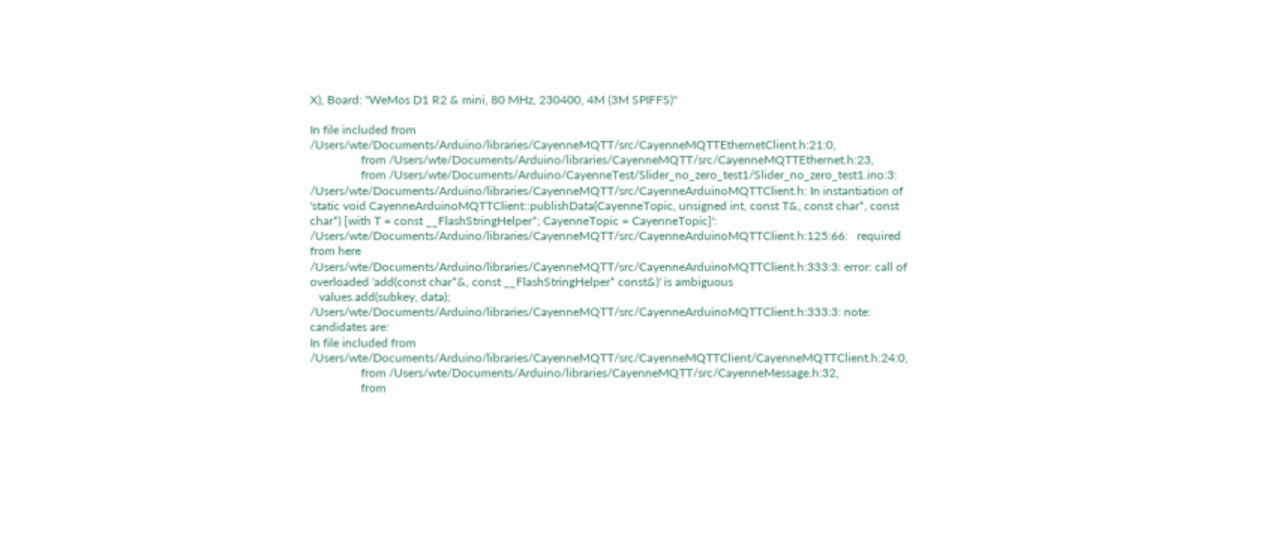X), Board: "WeMos D1 R2 & mini, 80 MHz, 230400, 4M (3M SPIFFS)"

In file included from /Users/wte/Documents/Arduino/libraries/CayenneMQTT/src/CayenneMQTTEthernetClient.h:21:0,
                 from /Users/wte/Documents/Arduino/libraries/CayenneMQTT/src/CayenneMQTTEthernet.h:23,
                 from /Users/wte/Documents/Arduino/CayenneTest/Slider_no_zero_test1/Slider_no_zero_test1.ino:3:
/Users/wte/Documents/Arduino/libraries/CayenneMQTT/src/CayenneArduinoMQTTClient.h: In instantiation of 'static void CayenneArduinoMQTTClient::publishData(CayenneTopic, unsigned int, const T&, const char*, const char*) [with T = const __FlashStringHelper*; CayenneTopic = CayenneTopic]':
/Users/wte/Documents/Arduino/libraries/CayenneMQTT/src/CayenneArduinoMQTTClient.h:125:66:   required from here
/Users/wte/Documents/Arduino/libraries/CayenneMQTT/src/CayenneArduinoMQTTClient.h:333:3: error: call of overloaded 'add(const char*&, const __FlashStringHelper* const&)' is ambiguous
   values.add(subkey, data);
/Users/wte/Documents/Arduino/libraries/CayenneMQTT/src/CayenneArduinoMQTTClient.h:333:3: note: candidates are:
In file included from /Users/wte/Documents/Arduino/libraries/CayenneMQTT/src/CayenneMQTTClient/CayenneMQTTClient.h:24:0,
                 from /Users/wte/Documents/Arduino/libraries/CayenneMQTT/src/CayenneMessage.h:32,
                 from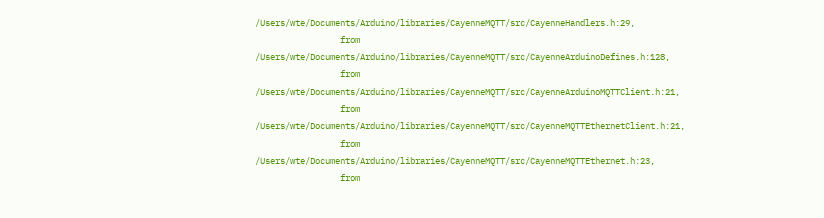/Users/wte/Documents/Arduino/libraries/CayenneMQTT/src/CayenneHandlers.h:29,
                 from /Users/wte/Documents/Arduino/libraries/CayenneMQTT/src/CayenneArduinoDefines.h:128,
                 from /Users/wte/Documents/Arduino/libraries/CayenneMQTT/src/CayenneArduinoMQTTClient.h:21,
                 from /Users/wte/Documents/Arduino/libraries/CayenneMQTT/src/CayenneMQTTEthernetClient.h:21,
                 from /Users/wte/Documents/Arduino/libraries/CayenneMQTT/src/CayenneMQTTEthernet.h:23,
                 from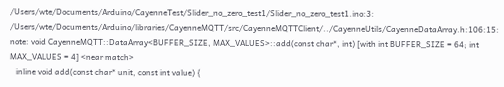/Users/wte/Documents/Arduino/CayenneTest/Slider_no_zero_test1/Slider_no_zero_test1.ino:3:
/Users/wte/Documents/Arduino/libraries/CayenneMQTT/src/CayenneMQTTClient/../CayenneUtils/CayenneDataArray.h:106:15: note: void CayenneMQTT::DataArray<BUFFER_SIZE, MAX_VALUES>::add(const char*, int) [with int BUFFER_SIZE = 64; int MAX_VALUES = 4] <near match>
   inline void add(const char* unit, const int value) {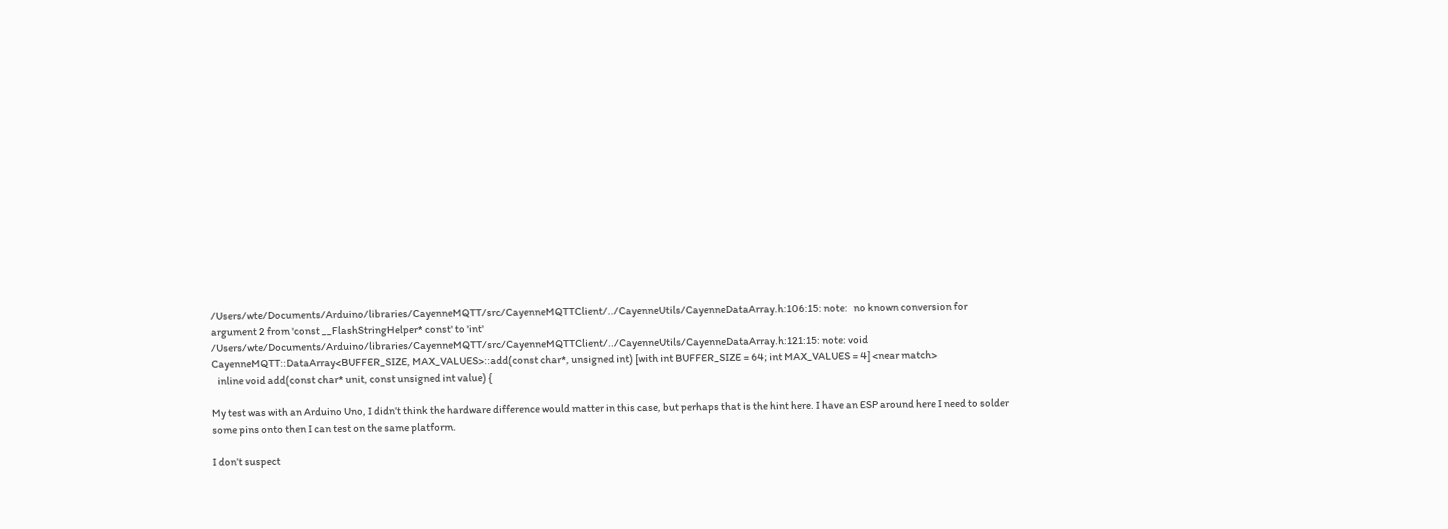/Users/wte/Documents/Arduino/libraries/CayenneMQTT/src/CayenneMQTTClient/../CayenneUtils/CayenneDataArray.h:106:15: note:   no known conversion for argument 2 from 'const __FlashStringHelper* const' to 'int'
/Users/wte/Documents/Arduino/libraries/CayenneMQTT/src/CayenneMQTTClient/../CayenneUtils/CayenneDataArray.h:121:15: note: void CayenneMQTT::DataArray<BUFFER_SIZE, MAX_VALUES>::add(const char*, unsigned int) [with int BUFFER_SIZE = 64; int MAX_VALUES = 4] <near match>
   inline void add(const char* unit, const unsigned int value) {

My test was with an Arduino Uno, I didn’t think the hardware difference would matter in this case, but perhaps that is the hint here. I have an ESP around here I need to solder some pins onto then I can test on the same platform.

I don’t suspect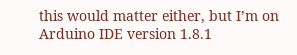this would matter either, but I’m on Arduino IDE version 1.8.1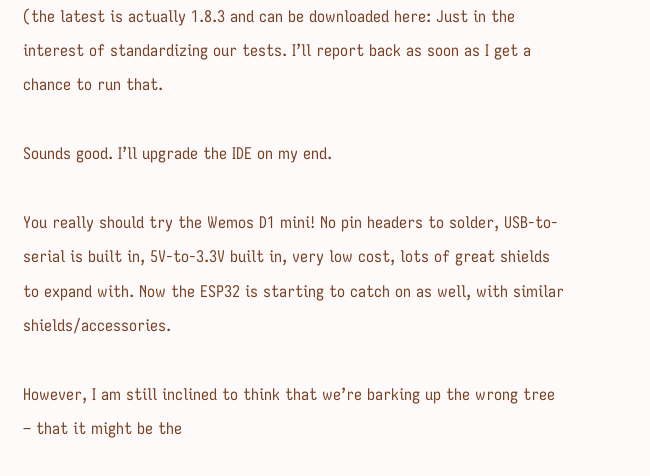(the latest is actually 1.8.3 and can be downloaded here: Just in the interest of standardizing our tests. I’ll report back as soon as I get a chance to run that.

Sounds good. I’ll upgrade the IDE on my end.

You really should try the Wemos D1 mini! No pin headers to solder, USB-to-serial is built in, 5V-to-3.3V built in, very low cost, lots of great shields to expand with. Now the ESP32 is starting to catch on as well, with similar shields/accessories.

However, I am still inclined to think that we’re barking up the wrong tree – that it might be the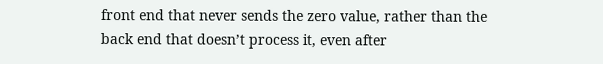front end that never sends the zero value, rather than the back end that doesn’t process it, even after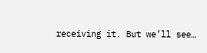receiving it. But we’ll see…